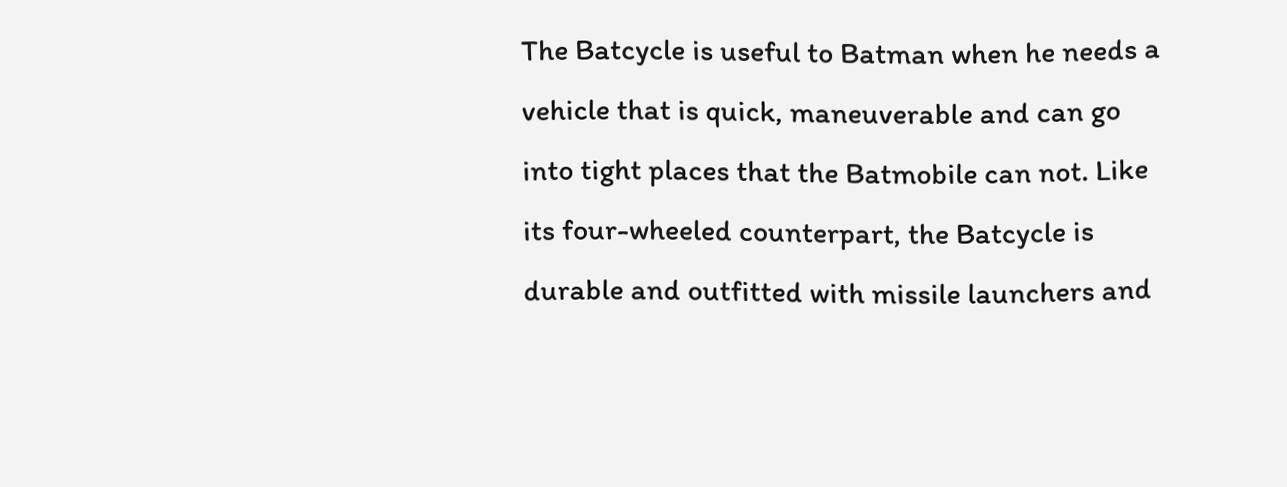The Batcycle is useful to Batman when he needs a vehicle that is quick, maneuverable and can go into tight places that the Batmobile can not. Like its four-wheeled counterpart, the Batcycle is durable and outfitted with missile launchers and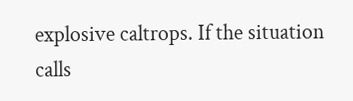explosive caltrops. If the situation calls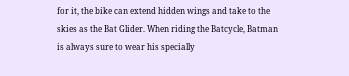for it, the bike can extend hidden wings and take to the skies as the Bat Glider. When riding the Batcycle, Batman is always sure to wear his specially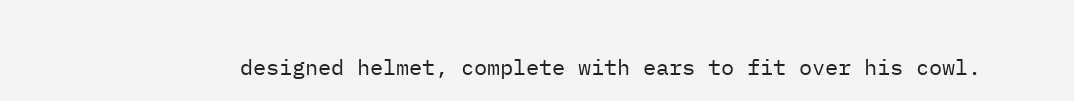designed helmet, complete with ears to fit over his cowl.